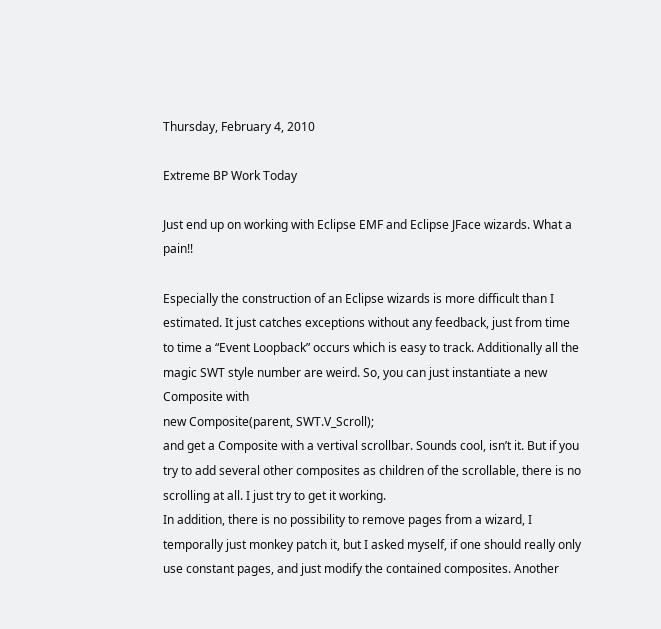Thursday, February 4, 2010

Extreme BP Work Today

Just end up on working with Eclipse EMF and Eclipse JFace wizards. What a pain!!

Especially the construction of an Eclipse wizards is more difficult than I estimated. It just catches exceptions without any feedback, just from time to time a “Event Loopback” occurs which is easy to track. Additionally all the magic SWT style number are weird. So, you can just instantiate a new Composite with
new Composite(parent, SWT.V_Scroll);
and get a Composite with a vertival scrollbar. Sounds cool, isn’t it. But if you try to add several other composites as children of the scrollable, there is no scrolling at all. I just try to get it working.
In addition, there is no possibility to remove pages from a wizard, I temporally just monkey patch it, but I asked myself, if one should really only use constant pages, and just modify the contained composites. Another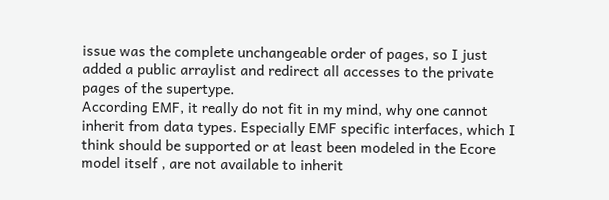issue was the complete unchangeable order of pages, so I just added a public arraylist and redirect all accesses to the private pages of the supertype.
According EMF, it really do not fit in my mind, why one cannot inherit from data types. Especially EMF specific interfaces, which I think should be supported or at least been modeled in the Ecore model itself , are not available to inherit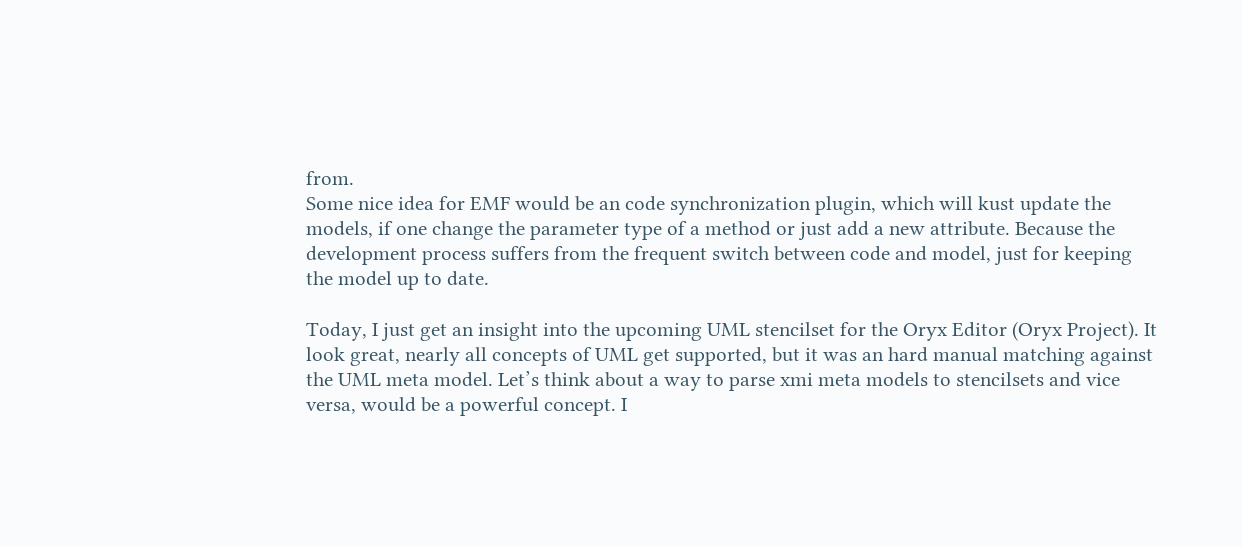from.
Some nice idea for EMF would be an code synchronization plugin, which will kust update the models, if one change the parameter type of a method or just add a new attribute. Because the development process suffers from the frequent switch between code and model, just for keeping the model up to date.

Today, I just get an insight into the upcoming UML stencilset for the Oryx Editor (Oryx Project). It look great, nearly all concepts of UML get supported, but it was an hard manual matching against the UML meta model. Let’s think about a way to parse xmi meta models to stencilsets and vice versa, would be a powerful concept. I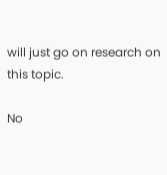will just go on research on this topic.

No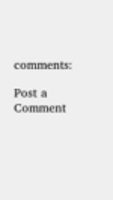comments:

Post a Comment